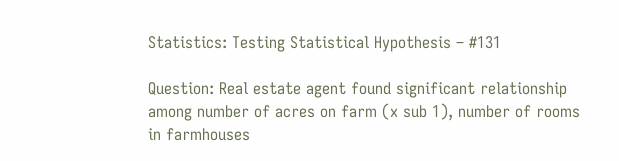Statistics: Testing Statistical Hypothesis – #131

Question: Real estate agent found significant relationship among number of acres on farm (x sub 1), number of rooms in farmhouses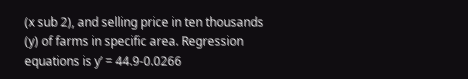(x sub 2), and selling price in ten thousands (y) of farms in specific area. Regression equations is y’ = 44.9-0.0266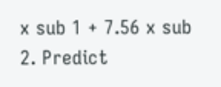x sub 1 + 7.56 x sub 2. Predict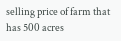selling price of farm that has 500 acres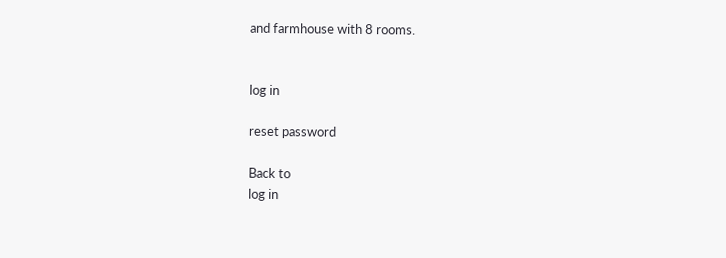and farmhouse with 8 rooms.


log in

reset password

Back to
log in